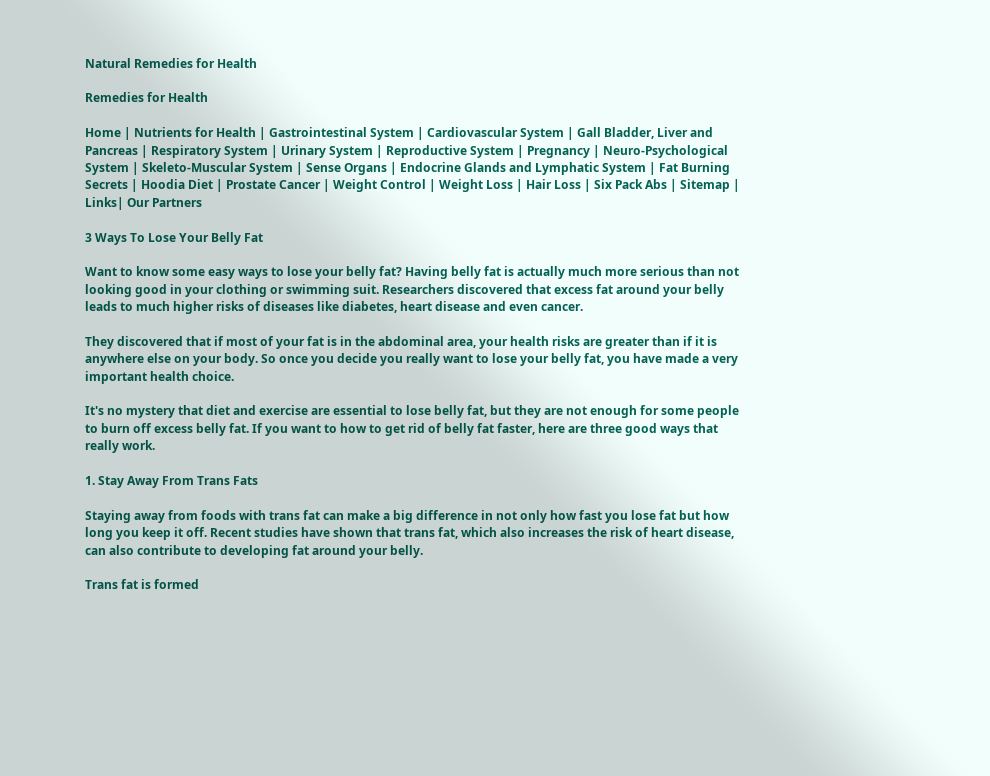Natural Remedies for Health

Remedies for Health

Home | Nutrients for Health | Gastrointestinal System | Cardiovascular System | Gall Bladder, Liver and Pancreas | Respiratory System | Urinary System | Reproductive System | Pregnancy | Neuro-Psychological System | Skeleto-Muscular System | Sense Organs | Endocrine Glands and Lymphatic System | Fat Burning Secrets | Hoodia Diet | Prostate Cancer | Weight Control | Weight Loss | Hair Loss | Six Pack Abs | Sitemap | Links| Our Partners

3 Ways To Lose Your Belly Fat

Want to know some easy ways to lose your belly fat? Having belly fat is actually much more serious than not looking good in your clothing or swimming suit. Researchers discovered that excess fat around your belly leads to much higher risks of diseases like diabetes, heart disease and even cancer.

They discovered that if most of your fat is in the abdominal area, your health risks are greater than if it is anywhere else on your body. So once you decide you really want to lose your belly fat, you have made a very important health choice.

It's no mystery that diet and exercise are essential to lose belly fat, but they are not enough for some people to burn off excess belly fat. If you want to how to get rid of belly fat faster, here are three good ways that really work.

1. Stay Away From Trans Fats

Staying away from foods with trans fat can make a big difference in not only how fast you lose fat but how long you keep it off. Recent studies have shown that trans fat, which also increases the risk of heart disease, can also contribute to developing fat around your belly.

Trans fat is formed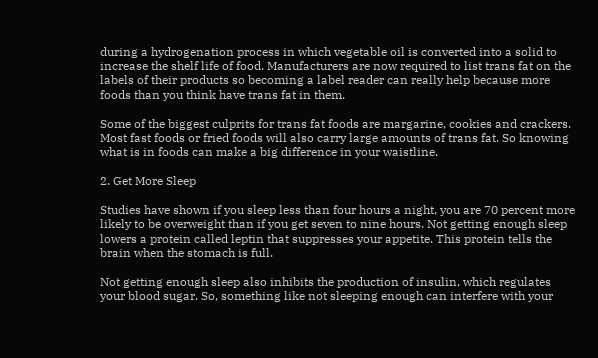during a hydrogenation process in which vegetable oil is converted into a solid to increase the shelf life of food. Manufacturers are now required to list trans fat on the labels of their products so becoming a label reader can really help because more foods than you think have trans fat in them.

Some of the biggest culprits for trans fat foods are margarine, cookies and crackers. Most fast foods or fried foods will also carry large amounts of trans fat. So knowing what is in foods can make a big difference in your waistline.

2. Get More Sleep

Studies have shown if you sleep less than four hours a night, you are 70 percent more likely to be overweight than if you get seven to nine hours. Not getting enough sleep lowers a protein called leptin that suppresses your appetite. This protein tells the brain when the stomach is full.

Not getting enough sleep also inhibits the production of insulin, which regulates your blood sugar. So, something like not sleeping enough can interfere with your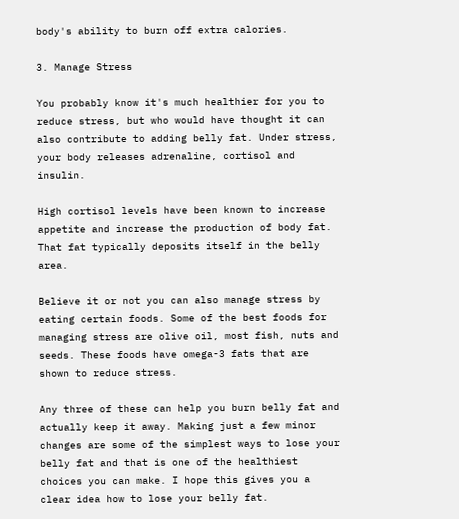body's ability to burn off extra calories.

3. Manage Stress

You probably know it's much healthier for you to reduce stress, but who would have thought it can also contribute to adding belly fat. Under stress, your body releases adrenaline, cortisol and insulin.

High cortisol levels have been known to increase appetite and increase the production of body fat. That fat typically deposits itself in the belly area.

Believe it or not you can also manage stress by eating certain foods. Some of the best foods for managing stress are olive oil, most fish, nuts and seeds. These foods have omega-3 fats that are shown to reduce stress.

Any three of these can help you burn belly fat and actually keep it away. Making just a few minor changes are some of the simplest ways to lose your belly fat and that is one of the healthiest choices you can make. I hope this gives you a clear idea how to lose your belly fat.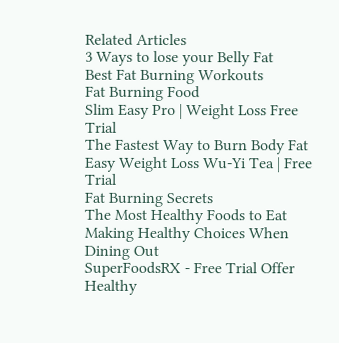Related Articles
3 Ways to lose your Belly Fat
Best Fat Burning Workouts
Fat Burning Food
Slim Easy Pro | Weight Loss Free Trial
The Fastest Way to Burn Body Fat
Easy Weight Loss Wu-Yi Tea | Free Trial
Fat Burning Secrets
The Most Healthy Foods to Eat
Making Healthy Choices When Dining Out
SuperFoodsRX - Free Trial Offer
Healthy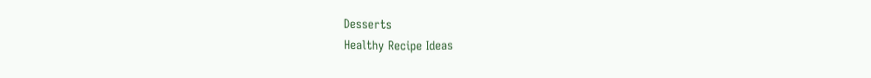Desserts
Healthy Recipe Ideas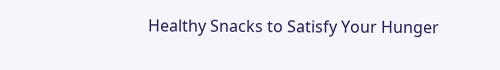Healthy Snacks to Satisfy Your Hunger